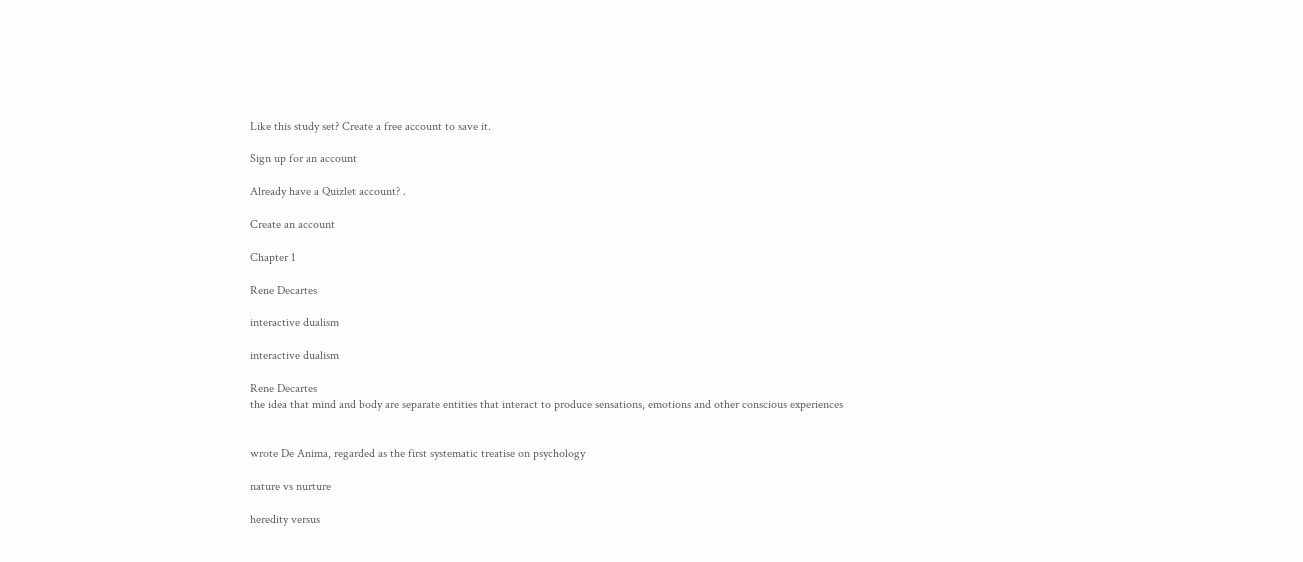Like this study set? Create a free account to save it.

Sign up for an account

Already have a Quizlet account? .

Create an account

Chapter 1

Rene Decartes

interactive dualism

interactive dualism

Rene Decartes
the idea that mind and body are separate entities that interact to produce sensations, emotions and other conscious experiences


wrote De Anima, regarded as the first systematic treatise on psychology

nature vs nurture

heredity versus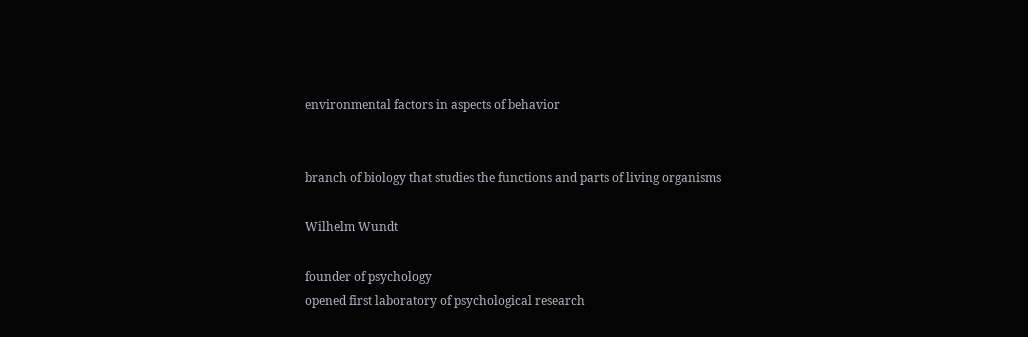environmental factors in aspects of behavior


branch of biology that studies the functions and parts of living organisms

Wilhelm Wundt

founder of psychology
opened first laboratory of psychological research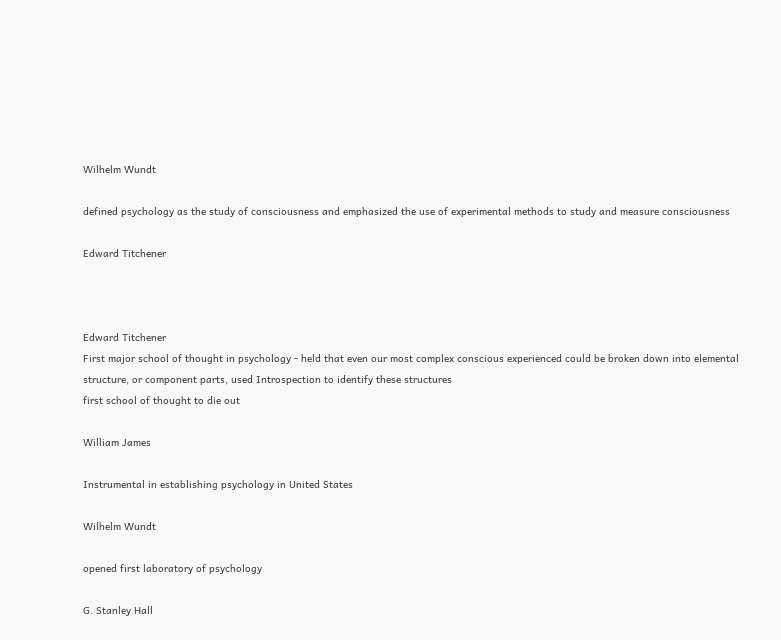Wilhelm Wundt

defined psychology as the study of consciousness and emphasized the use of experimental methods to study and measure consciousness

Edward Titchener



Edward Titchener
First major school of thought in psychology - held that even our most complex conscious experienced could be broken down into elemental structure, or component parts, used Introspection to identify these structures
first school of thought to die out

William James

Instrumental in establishing psychology in United States

Wilhelm Wundt

opened first laboratory of psychology

G. Stanley Hall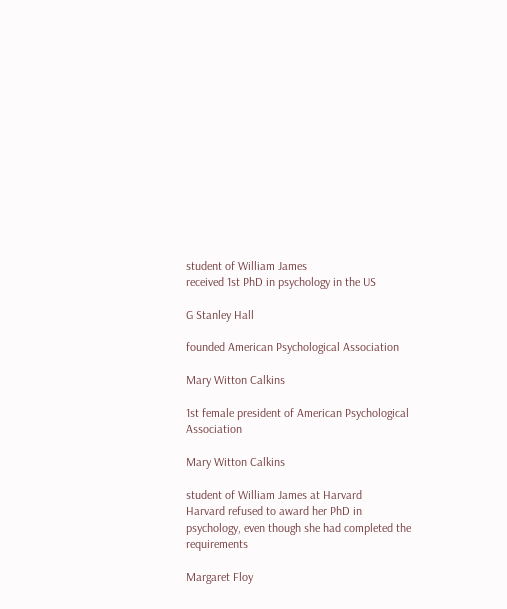student of William James
received 1st PhD in psychology in the US

G Stanley Hall

founded American Psychological Association

Mary Witton Calkins

1st female president of American Psychological Association

Mary Witton Calkins

student of William James at Harvard
Harvard refused to award her PhD in psychology, even though she had completed the requirements

Margaret Floy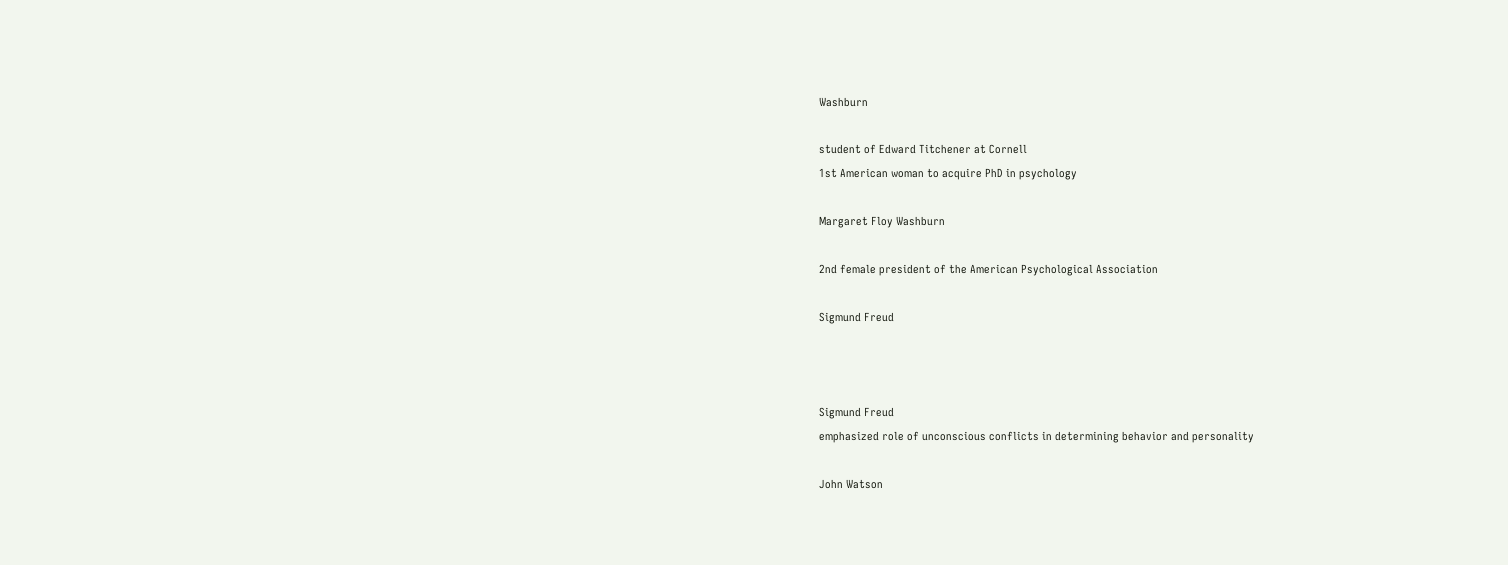Washburn

student of Edward Titchener at Cornell
1st American woman to acquire PhD in psychology

Margaret Floy Washburn

2nd female president of the American Psychological Association

Sigmund Freud



Sigmund Freud
emphasized role of unconscious conflicts in determining behavior and personality

John Watson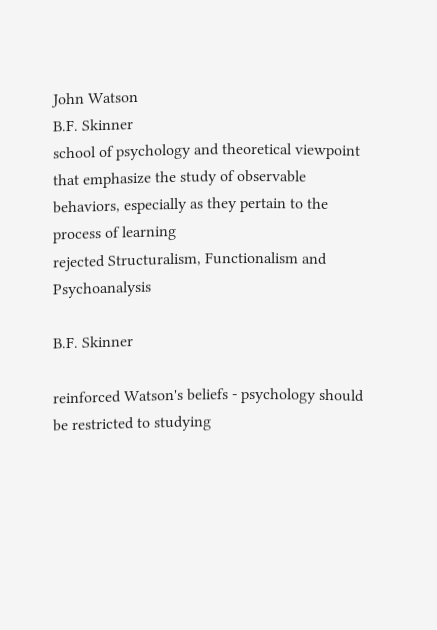John Watson
B.F. Skinner
school of psychology and theoretical viewpoint that emphasize the study of observable behaviors, especially as they pertain to the process of learning
rejected Structuralism, Functionalism and Psychoanalysis

B.F. Skinner

reinforced Watson's beliefs - psychology should be restricted to studying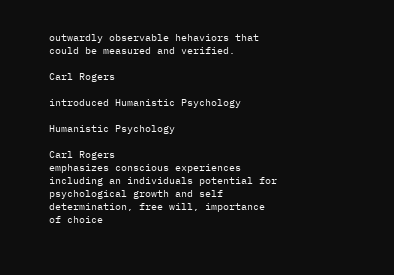outwardly observable hehaviors that could be measured and verified.

Carl Rogers

introduced Humanistic Psychology

Humanistic Psychology

Carl Rogers
emphasizes conscious experiences including an individuals potential for psychological growth and self determination, free will, importance of choice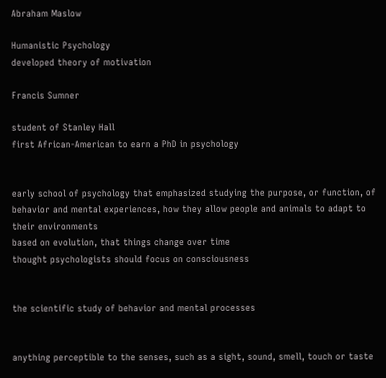Abraham Maslow

Humanistic Psychology
developed theory of motivation

Francis Sumner

student of Stanley Hall
first African-American to earn a PhD in psychology


early school of psychology that emphasized studying the purpose, or function, of behavior and mental experiences, how they allow people and animals to adapt to their environments
based on evolution, that things change over time
thought psychologists should focus on consciousness


the scientific study of behavior and mental processes


anything perceptible to the senses, such as a sight, sound, smell, touch or taste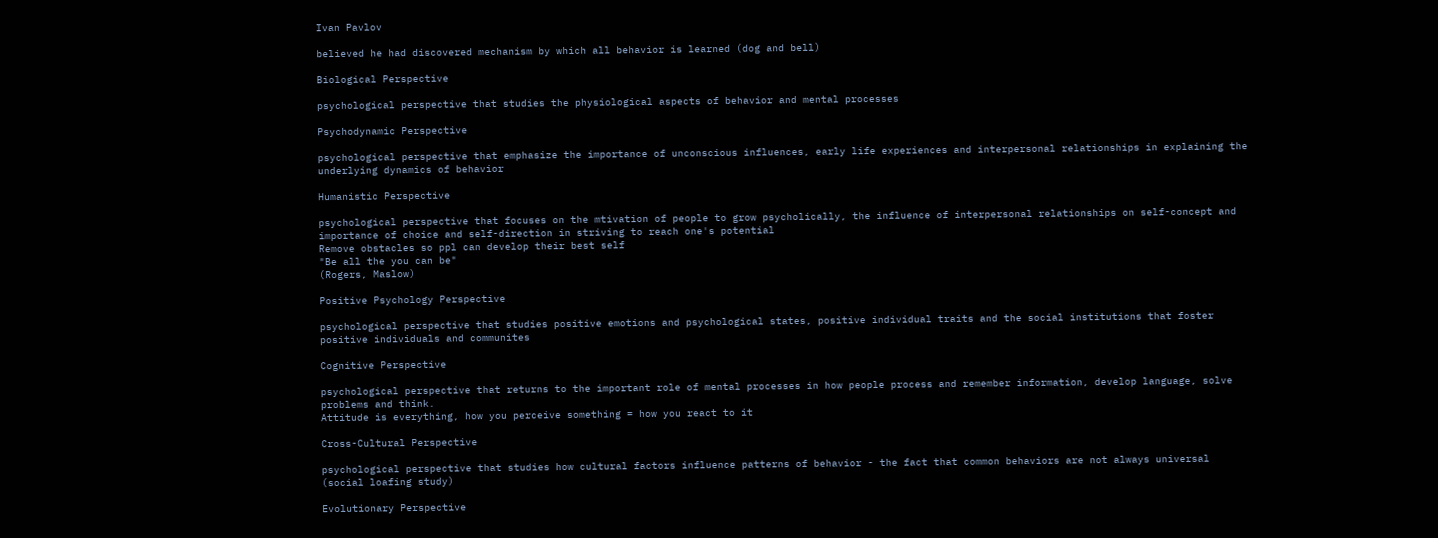Ivan Pavlov

believed he had discovered mechanism by which all behavior is learned (dog and bell)

Biological Perspective

psychological perspective that studies the physiological aspects of behavior and mental processes

Psychodynamic Perspective

psychological perspective that emphasize the importance of unconscious influences, early life experiences and interpersonal relationships in explaining the underlying dynamics of behavior

Humanistic Perspective

psychological perspective that focuses on the mtivation of people to grow psycholically, the influence of interpersonal relationships on self-concept and importance of choice and self-direction in striving to reach one's potential
Remove obstacles so ppl can develop their best self
"Be all the you can be"
(Rogers, Maslow)

Positive Psychology Perspective

psychological perspective that studies positive emotions and psychological states, positive individual traits and the social institutions that foster positive individuals and communites

Cognitive Perspective

psychological perspective that returns to the important role of mental processes in how people process and remember information, develop language, solve problems and think.
Attitude is everything, how you perceive something = how you react to it

Cross-Cultural Perspective

psychological perspective that studies how cultural factors influence patterns of behavior - the fact that common behaviors are not always universal
(social loafing study)

Evolutionary Perspective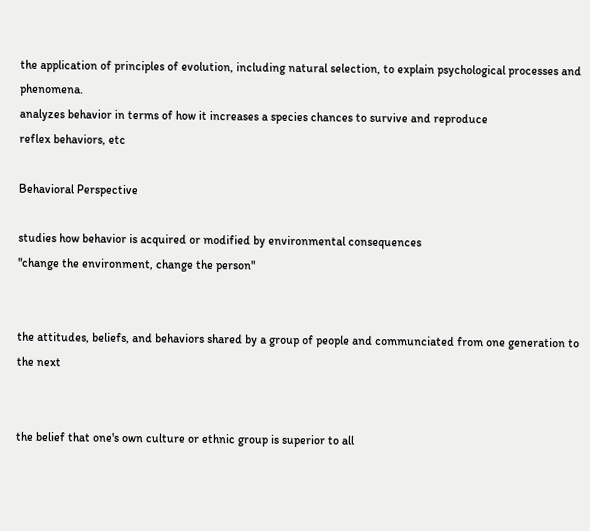the application of principles of evolution, including natural selection, to explain psychological processes and phenomena.
analyzes behavior in terms of how it increases a species chances to survive and reproduce
reflex behaviors, etc

Behavioral Perspective

studies how behavior is acquired or modified by environmental consequences
"change the environment, change the person"


the attitudes, beliefs, and behaviors shared by a group of people and communciated from one generation to the next


the belief that one's own culture or ethnic group is superior to all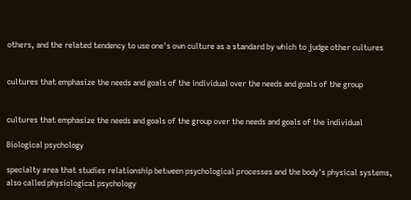others, and the related tendency to use one's own culture as a standard by which to judge other cultures


cultures that emphasize the needs and goals of the individual over the needs and goals of the group


cultures that emphasize the needs and goals of the group over the needs and goals of the individual

Biological psychology

specialty area that studies relationship between psychological processes and the body's physical systems, also called physiological psychology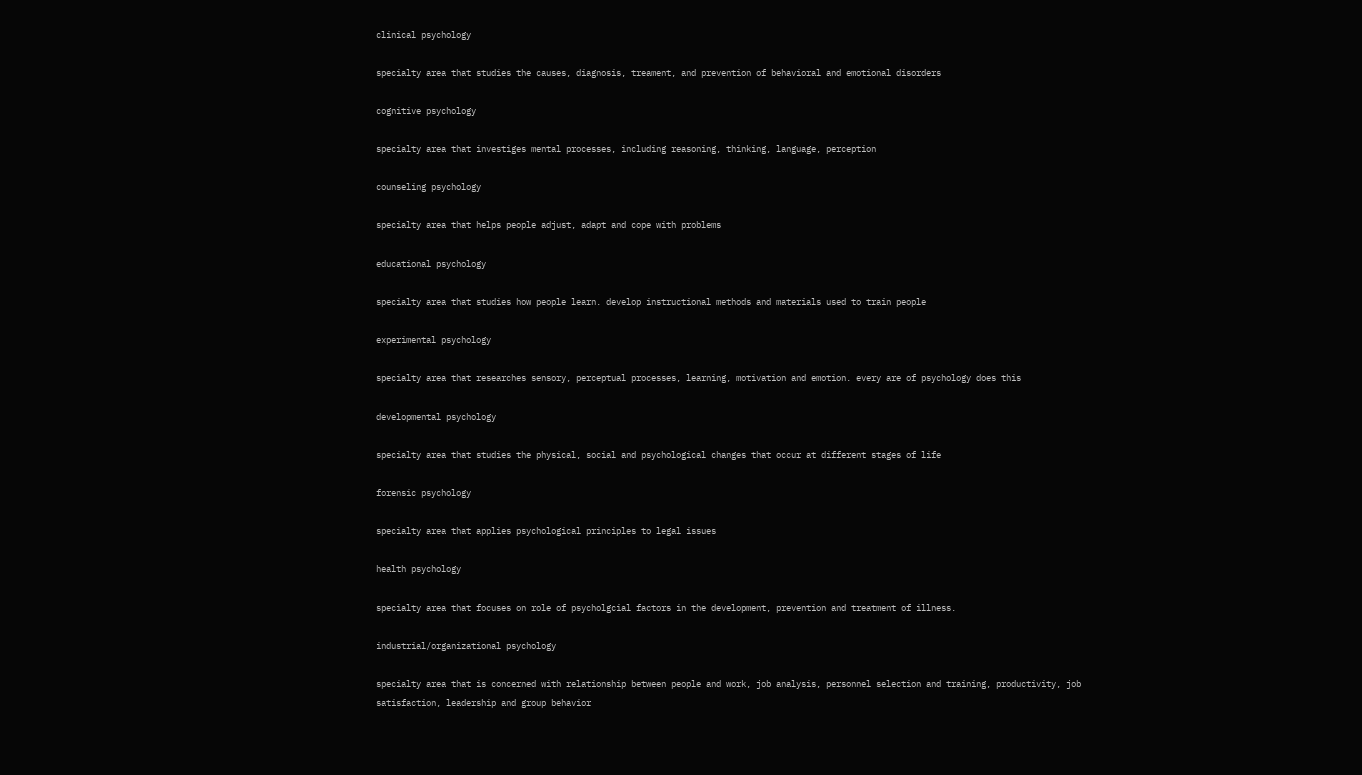clinical psychology

specialty area that studies the causes, diagnosis, treament, and prevention of behavioral and emotional disorders

cognitive psychology

specialty area that investiges mental processes, including reasoning, thinking, language, perception

counseling psychology

specialty area that helps people adjust, adapt and cope with problems

educational psychology

specialty area that studies how people learn. develop instructional methods and materials used to train people

experimental psychology

specialty area that researches sensory, perceptual processes, learning, motivation and emotion. every are of psychology does this

developmental psychology

specialty area that studies the physical, social and psychological changes that occur at different stages of life

forensic psychology

specialty area that applies psychological principles to legal issues

health psychology

specialty area that focuses on role of psycholgcial factors in the development, prevention and treatment of illness.

industrial/organizational psychology

specialty area that is concerned with relationship between people and work, job analysis, personnel selection and training, productivity, job satisfaction, leadership and group behavior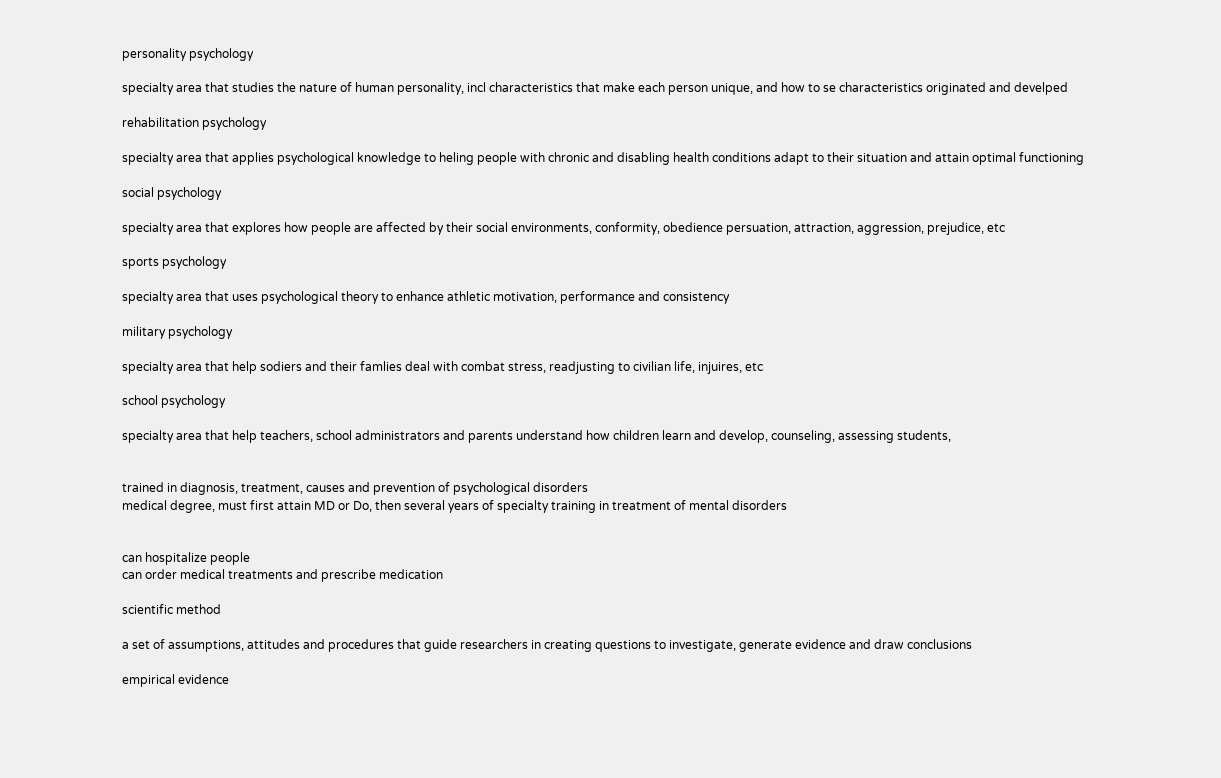personality psychology

specialty area that studies the nature of human personality, incl characteristics that make each person unique, and how to se characteristics originated and develped

rehabilitation psychology

specialty area that applies psychological knowledge to heling people with chronic and disabling health conditions adapt to their situation and attain optimal functioning

social psychology

specialty area that explores how people are affected by their social environments, conformity, obedience persuation, attraction, aggression, prejudice, etc

sports psychology

specialty area that uses psychological theory to enhance athletic motivation, performance and consistency

military psychology

specialty area that help sodiers and their famlies deal with combat stress, readjusting to civilian life, injuires, etc

school psychology

specialty area that help teachers, school administrators and parents understand how children learn and develop, counseling, assessing students,


trained in diagnosis, treatment, causes and prevention of psychological disorders
medical degree, must first attain MD or Do, then several years of specialty training in treatment of mental disorders


can hospitalize people
can order medical treatments and prescribe medication

scientific method

a set of assumptions, attitudes and procedures that guide researchers in creating questions to investigate, generate evidence and draw conclusions

empirical evidence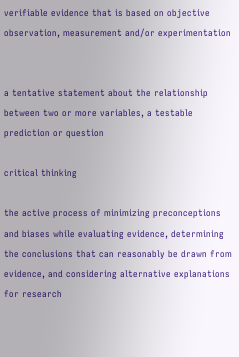verifiable evidence that is based on objective observation, measurement and/or experimentation


a tentative statement about the relationship between two or more variables, a testable prediction or question

critical thinking

the active process of minimizing preconceptions and biases while evaluating evidence, determining the conclusions that can reasonably be drawn from evidence, and considering alternative explanations for research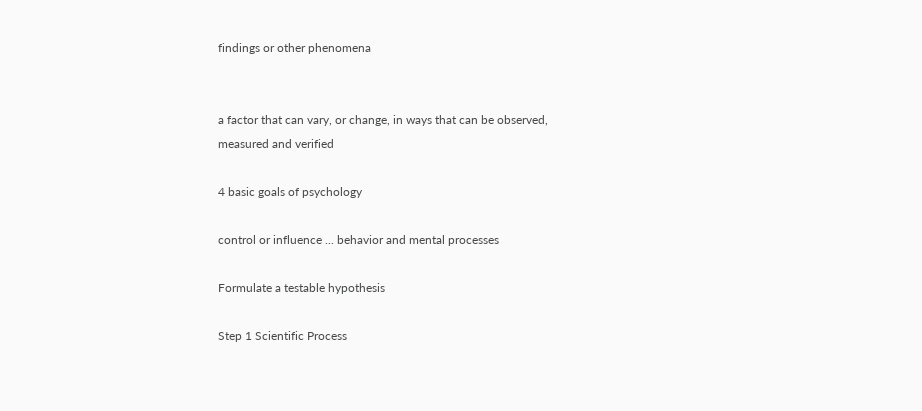findings or other phenomena


a factor that can vary, or change, in ways that can be observed, measured and verified

4 basic goals of psychology

control or influence ... behavior and mental processes

Formulate a testable hypothesis

Step 1 Scientific Process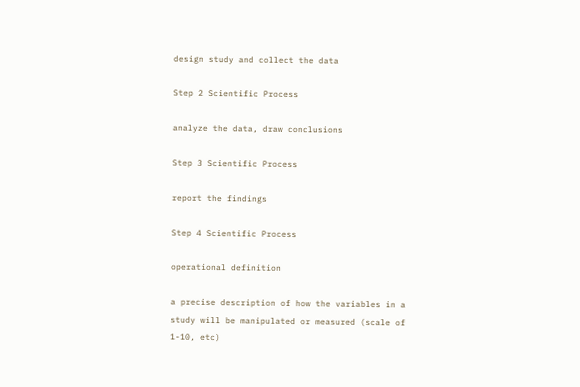design study and collect the data

Step 2 Scientific Process

analyze the data, draw conclusions

Step 3 Scientific Process

report the findings

Step 4 Scientific Process

operational definition

a precise description of how the variables in a study will be manipulated or measured (scale of 1-10, etc)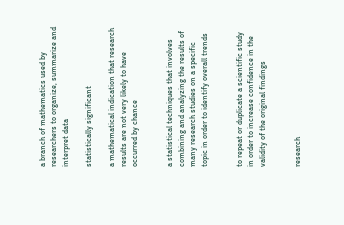a branch of mathematics used by researchers to organize, summarize and interpret data

statistically significant

a mathematical indication that research results are not very likely to have occurred by chance


a statistical techniques that involves combining and analyzing the results of many research studies on a specific topic in order to identify overall trends


to repeat or duplicate a scientific study in order to increase confidence in the validity of the original findings


research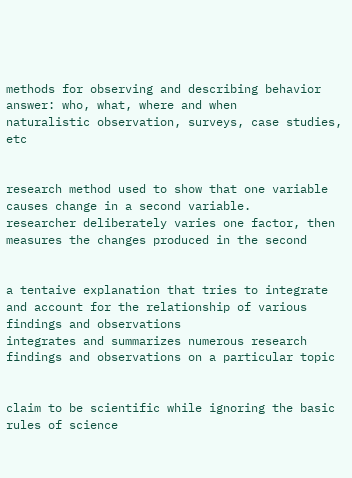methods for observing and describing behavior
answer: who, what, where and when
naturalistic observation, surveys, case studies, etc


research method used to show that one variable causes change in a second variable.
researcher deliberately varies one factor, then measures the changes produced in the second


a tentaive explanation that tries to integrate and account for the relationship of various findings and observations
integrates and summarizes numerous research findings and observations on a particular topic


claim to be scientific while ignoring the basic rules of science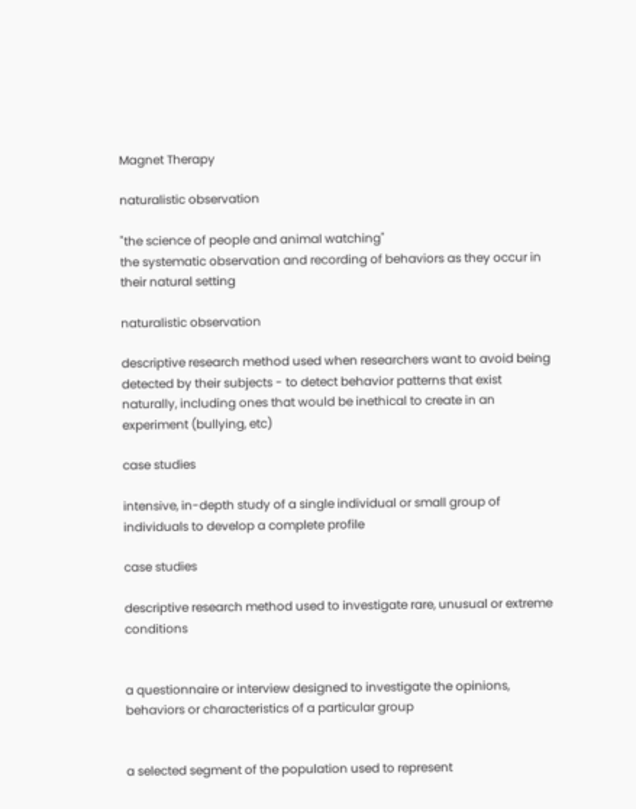Magnet Therapy

naturalistic observation

"the science of people and animal watching"
the systematic observation and recording of behaviors as they occur in their natural setting

naturalistic observation

descriptive research method used when researchers want to avoid being detected by their subjects - to detect behavior patterns that exist naturally, including ones that would be inethical to create in an experiment (bullying, etc)

case studies

intensive, in-depth study of a single individual or small group of individuals to develop a complete profile

case studies

descriptive research method used to investigate rare, unusual or extreme conditions


a questionnaire or interview designed to investigate the opinions, behaviors or characteristics of a particular group


a selected segment of the population used to represent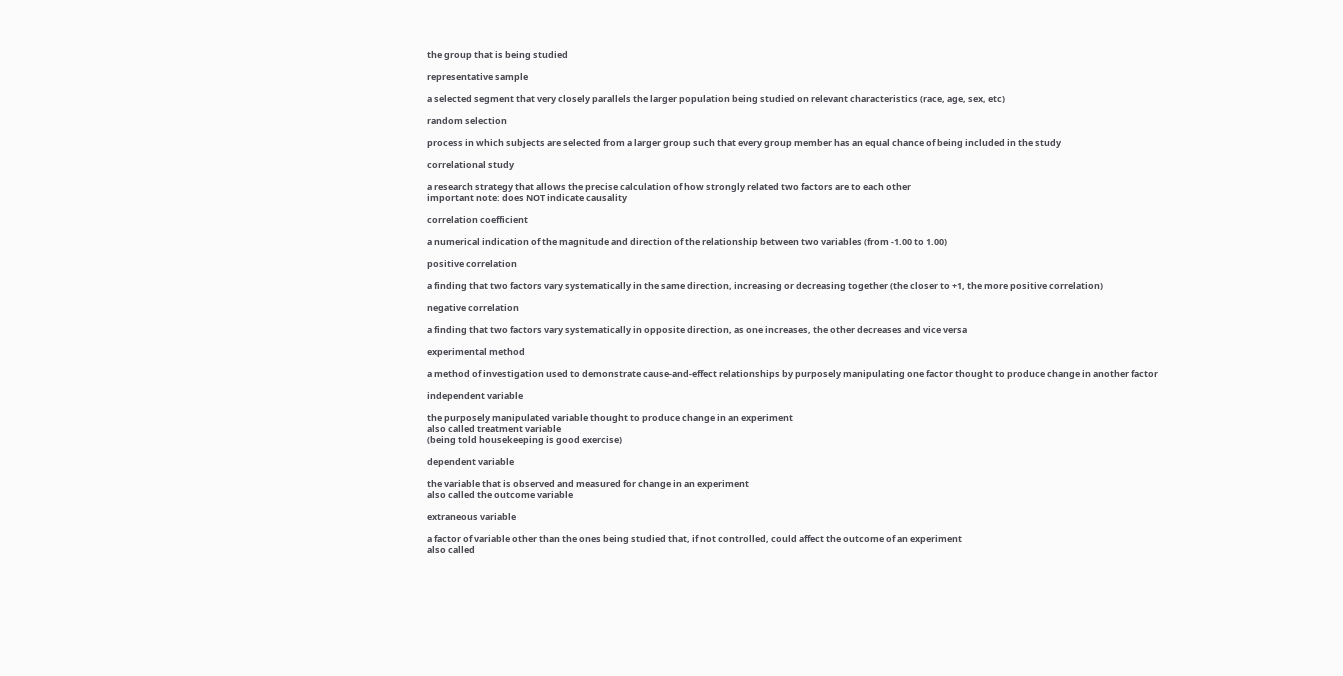the group that is being studied

representative sample

a selected segment that very closely parallels the larger population being studied on relevant characteristics (race, age, sex, etc)

random selection

process in which subjects are selected from a larger group such that every group member has an equal chance of being included in the study

correlational study

a research strategy that allows the precise calculation of how strongly related two factors are to each other
important note: does NOT indicate causality

correlation coefficient

a numerical indication of the magnitude and direction of the relationship between two variables (from -1.00 to 1.00)

positive correlation

a finding that two factors vary systematically in the same direction, increasing or decreasing together (the closer to +1, the more positive correlation)

negative correlation

a finding that two factors vary systematically in opposite direction, as one increases, the other decreases and vice versa

experimental method

a method of investigation used to demonstrate cause-and-effect relationships by purposely manipulating one factor thought to produce change in another factor

independent variable

the purposely manipulated variable thought to produce change in an experiment
also called treatment variable
(being told housekeeping is good exercise)

dependent variable

the variable that is observed and measured for change in an experiment
also called the outcome variable

extraneous variable

a factor of variable other than the ones being studied that, if not controlled, could affect the outcome of an experiment
also called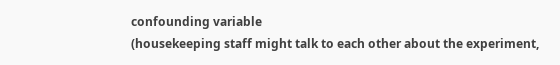confounding variable
(housekeeping staff might talk to each other about the experiment,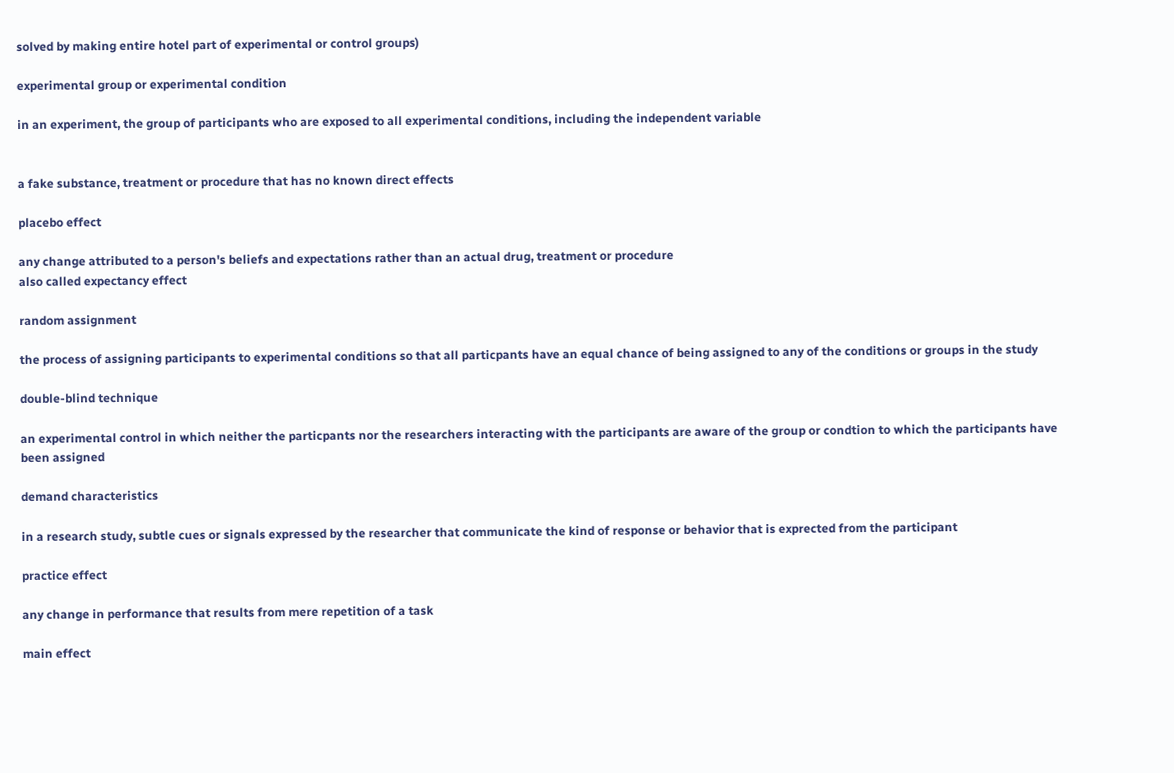solved by making entire hotel part of experimental or control groups)

experimental group or experimental condition

in an experiment, the group of participants who are exposed to all experimental conditions, including the independent variable


a fake substance, treatment or procedure that has no known direct effects

placebo effect

any change attributed to a person's beliefs and expectations rather than an actual drug, treatment or procedure
also called expectancy effect

random assignment

the process of assigning participants to experimental conditions so that all particpants have an equal chance of being assigned to any of the conditions or groups in the study

double-blind technique

an experimental control in which neither the particpants nor the researchers interacting with the participants are aware of the group or condtion to which the participants have been assigned

demand characteristics

in a research study, subtle cues or signals expressed by the researcher that communicate the kind of response or behavior that is exprected from the participant

practice effect

any change in performance that results from mere repetition of a task

main effect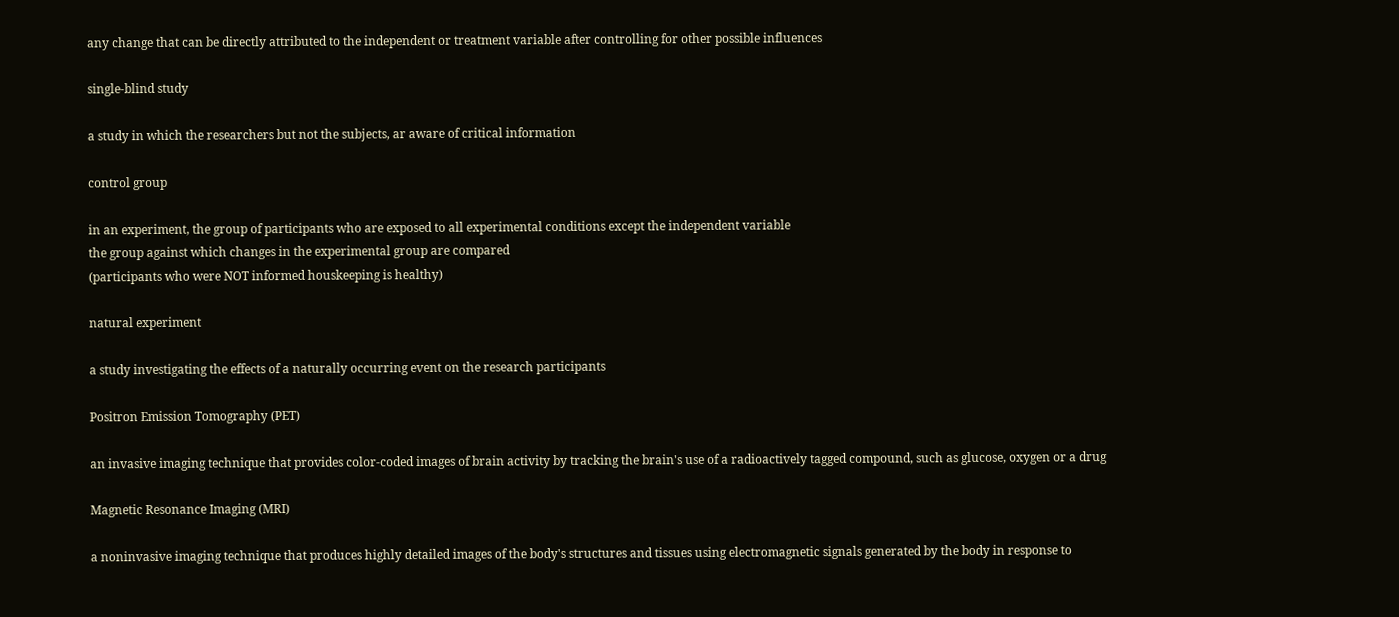any change that can be directly attributed to the independent or treatment variable after controlling for other possible influences

single-blind study

a study in which the researchers but not the subjects, ar aware of critical information

control group

in an experiment, the group of participants who are exposed to all experimental conditions except the independent variable
the group against which changes in the experimental group are compared
(participants who were NOT informed houskeeping is healthy)

natural experiment

a study investigating the effects of a naturally occurring event on the research participants

Positron Emission Tomography (PET)

an invasive imaging technique that provides color-coded images of brain activity by tracking the brain's use of a radioactively tagged compound, such as glucose, oxygen or a drug

Magnetic Resonance Imaging (MRI)

a noninvasive imaging technique that produces highly detailed images of the body's structures and tissues using electromagnetic signals generated by the body in response to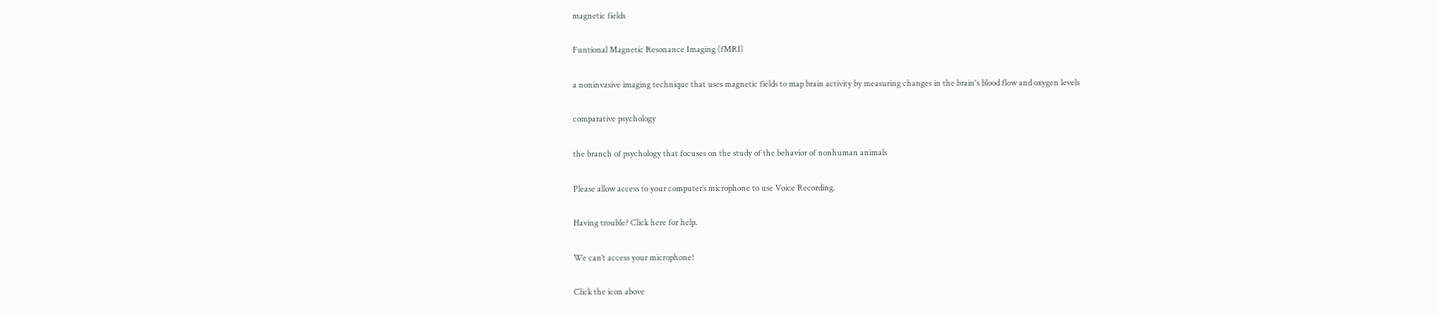magnetic fields

Funtional Magnetic Resonance Imaging (fMRI)

a noninvasive imaging technique that uses magnetic fields to map brain activity by measuring changes in the brain's blood flow and oxygen levels

comparative psychology

the branch of psychology that focuses on the study of the behavior of nonhuman animals

Please allow access to your computer’s microphone to use Voice Recording.

Having trouble? Click here for help.

We can’t access your microphone!

Click the icon above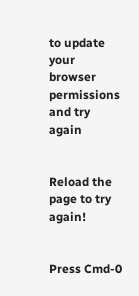to update your browser permissions and try again


Reload the page to try again!


Press Cmd-0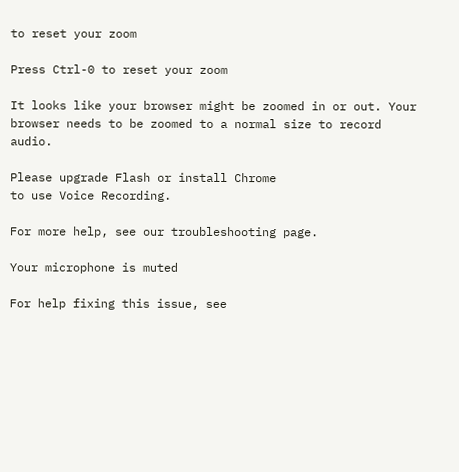to reset your zoom

Press Ctrl-0 to reset your zoom

It looks like your browser might be zoomed in or out. Your browser needs to be zoomed to a normal size to record audio.

Please upgrade Flash or install Chrome
to use Voice Recording.

For more help, see our troubleshooting page.

Your microphone is muted

For help fixing this issue, see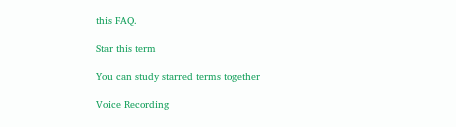this FAQ.

Star this term

You can study starred terms together

Voice Recording